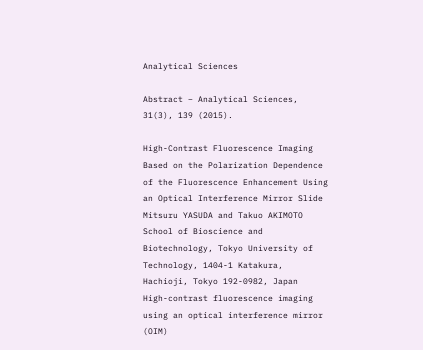Analytical Sciences

Abstract − Analytical Sciences, 31(3), 139 (2015).

High-Contrast Fluorescence Imaging Based on the Polarization Dependence of the Fluorescence Enhancement Using an Optical Interference Mirror Slide
Mitsuru YASUDA and Takuo AKIMOTO
School of Bioscience and Biotechnology, Tokyo University of Technology, 1404-1 Katakura, Hachioji, Tokyo 192-0982, Japan
High-contrast fluorescence imaging using an optical interference mirror (OIM)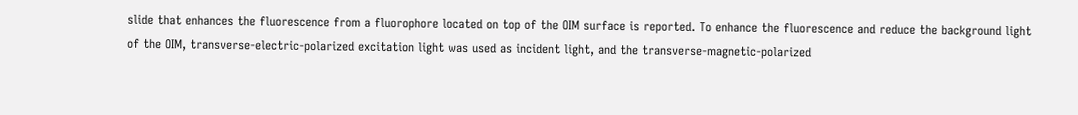slide that enhances the fluorescence from a fluorophore located on top of the OIM surface is reported. To enhance the fluorescence and reduce the background light of the OIM, transverse-electric-polarized excitation light was used as incident light, and the transverse-magnetic-polarized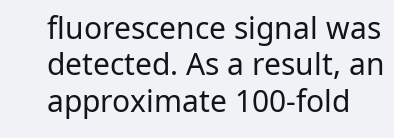fluorescence signal was detected. As a result, an approximate 100-fold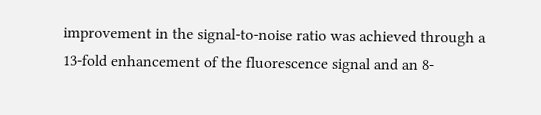improvement in the signal-to-noise ratio was achieved through a 13-fold enhancement of the fluorescence signal and an 8-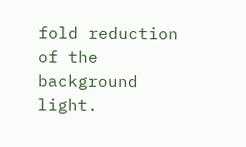fold reduction of the background light.